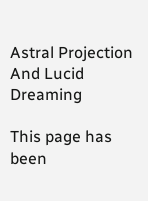Astral Projection And Lucid Dreaming

This page has been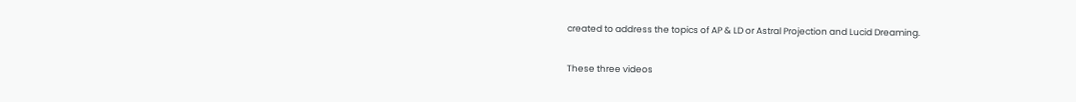created to address the topics of AP & LD or Astral Projection and Lucid Dreaming.

These three videos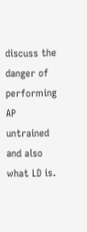discuss the danger of performing AP untrained and also what LD is.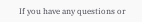If you have any questions or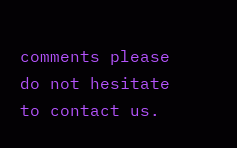comments please do not hesitate to contact us.